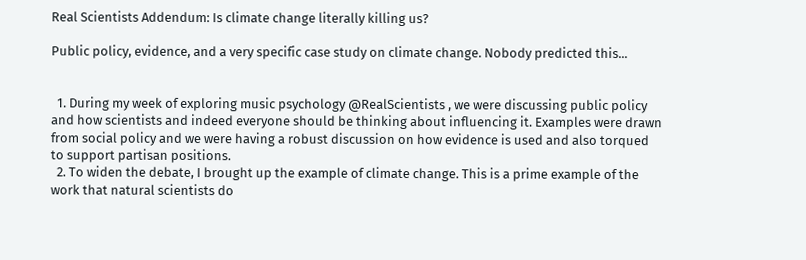Real Scientists Addendum: Is climate change literally killing us?

Public policy, evidence, and a very specific case study on climate change. Nobody predicted this...


  1. During my week of exploring music psychology @RealScientists , we were discussing public policy and how scientists and indeed everyone should be thinking about influencing it. Examples were drawn from social policy and we were having a robust discussion on how evidence is used and also torqued to support partisan positions.
  2. To widen the debate, I brought up the example of climate change. This is a prime example of the work that natural scientists do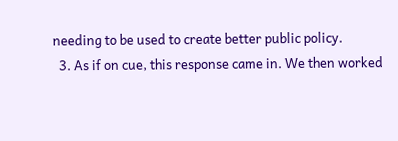needing to be used to create better public policy.
  3. As if on cue, this response came in. We then worked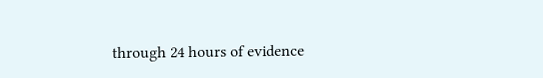through 24 hours of evidence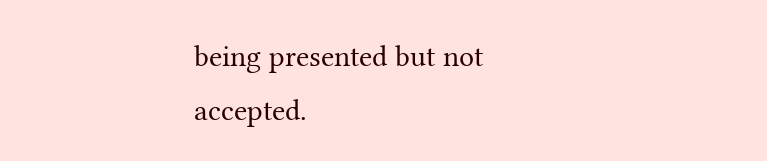being presented but not accepted.